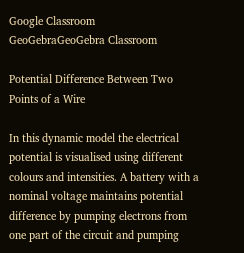Google Classroom
GeoGebraGeoGebra Classroom

Potential Difference Between Two Points of a Wire

In this dynamic model the electrical potential is visualised using different colours and intensities. A battery with a nominal voltage maintains potential difference by pumping electrons from one part of the circuit and pumping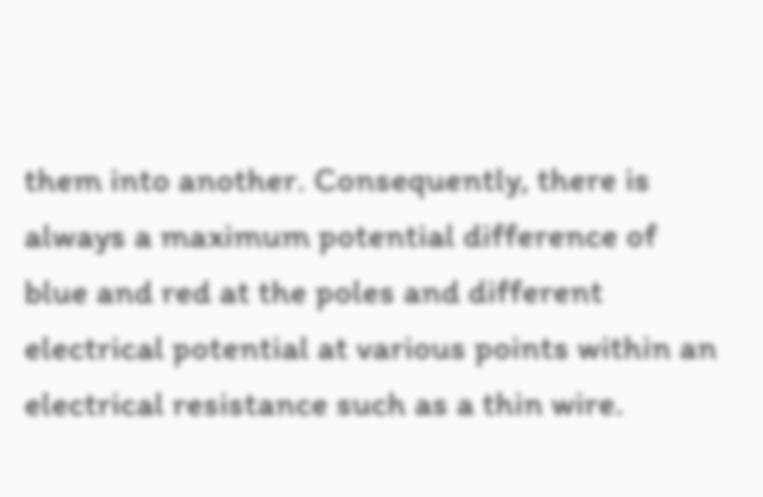them into another. Consequently, there is always a maximum potential difference of blue and red at the poles and different electrical potential at various points within an electrical resistance such as a thin wire.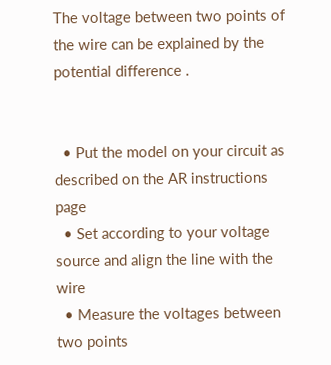The voltage between two points of the wire can be explained by the potential difference .


  • Put the model on your circuit as described on the AR instructions page
  • Set according to your voltage source and align the line with the wire
  • Measure the voltages between two points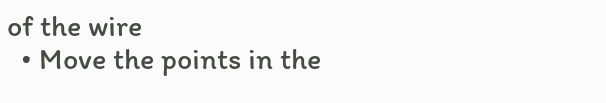of the wire
  • Move the points in the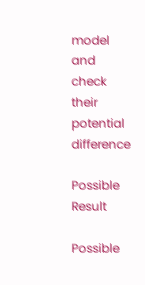model and check their potential difference

Possible Result

Possible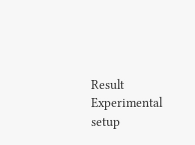Result
Experimental setup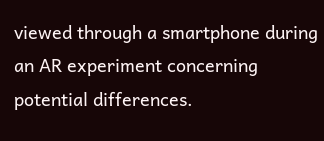viewed through a smartphone during an AR experiment concerning potential differences.